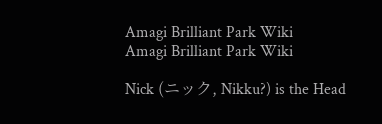Amagi Brilliant Park Wiki
Amagi Brilliant Park Wiki

Nick (ニック, Nikku?) is the Head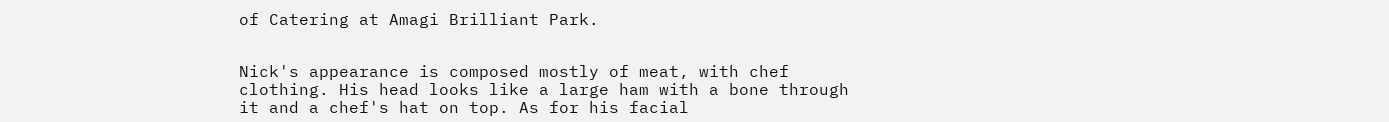of Catering at Amagi Brilliant Park.


Nick's appearance is composed mostly of meat, with chef clothing. His head looks like a large ham with a bone through it and a chef's hat on top. As for his facial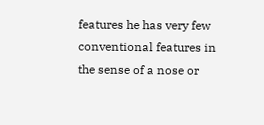features he has very few conventional features in the sense of a nose or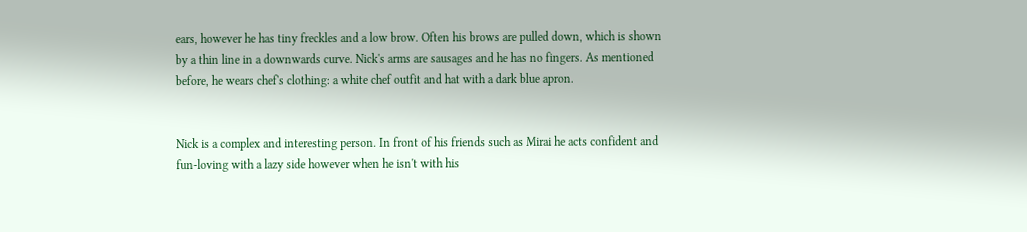ears, however he has tiny freckles and a low brow. Often his brows are pulled down, which is shown by a thin line in a downwards curve. Nick's arms are sausages and he has no fingers. As mentioned before, he wears chef's clothing: a white chef outfit and hat with a dark blue apron.


Nick is a complex and interesting person. In front of his friends such as Mirai he acts confident and fun-loving with a lazy side however when he isn't with his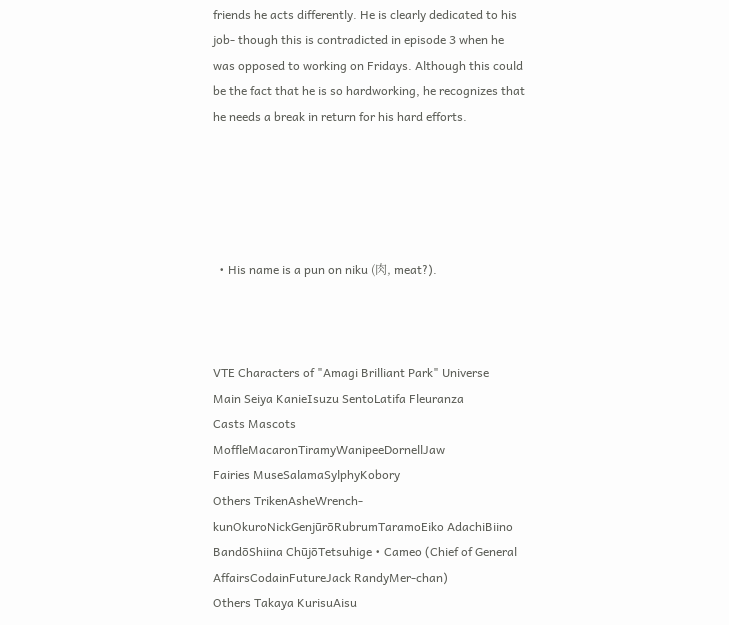friends he acts differently. He is clearly dedicated to his job- though this is contradicted in episode 3 when he was opposed to working on Fridays. Although this could be the fact that he is so hardworking, he recognizes that he needs a break in return for his hard efforts.





  • His name is a pun on niku (肉, meat?).



VTE Characters of "Amagi Brilliant Park" Universe
Main Seiya KanieIsuzu SentoLatifa Fleuranza
Casts Mascots MoffleMacaronTiramyWanipeeDornellJaw
Fairies MuseSalamaSylphyKobory
Others TrikenAsheWrench-kunOkuroNickGenjūrōRubrumTaramoEiko AdachiBiino BandōShiina ChūjōTetsuhige • Cameo (Chief of General AffairsCodainFutureJack RandyMer-chan)
Others Takaya KurisuAisu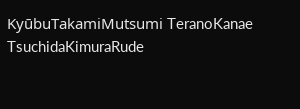KyūbuTakamiMutsumi TeranoKanae TsuchidaKimuraRude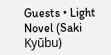Guests • Light Novel (Saki Kyūbu)